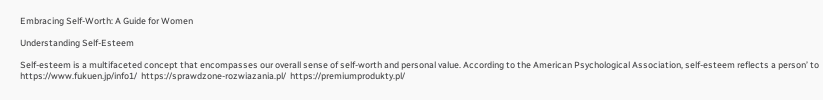Embracing Self-Worth: A Guide for Women

Understanding Self-Esteem

Self-esteem is a multifaceted concept that encompasses our overall sense of self-worth and personal value. According to the American Psychological Association, self-esteem reflects a person’ to  https://www.fukuen.jp/info1/  https://sprawdzone-rozwiazania.pl/  https://premiumprodukty.pl/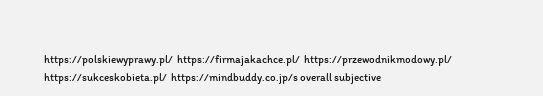https://polskiewyprawy.pl/  https://firmajakachce.pl/  https://przewodnikmodowy.pl/  https://sukceskobieta.pl/  https://mindbuddy.co.jp/s overall subjective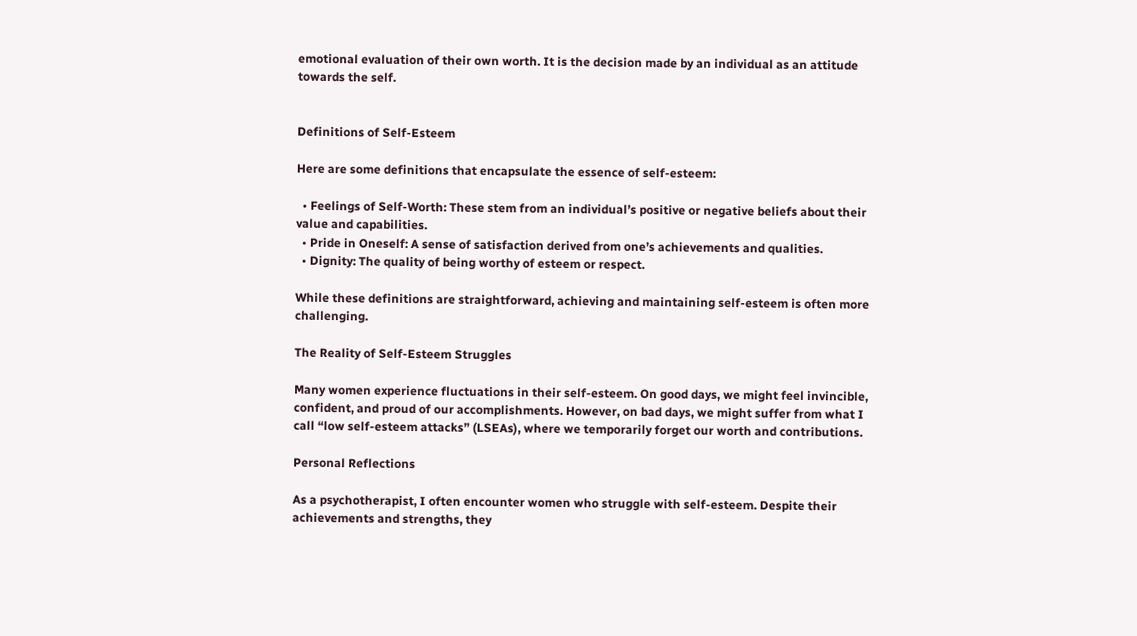emotional evaluation of their own worth. It is the decision made by an individual as an attitude towards the self.


Definitions of Self-Esteem

Here are some definitions that encapsulate the essence of self-esteem:

  • Feelings of Self-Worth: These stem from an individual’s positive or negative beliefs about their value and capabilities.
  • Pride in Oneself: A sense of satisfaction derived from one’s achievements and qualities.
  • Dignity: The quality of being worthy of esteem or respect.

While these definitions are straightforward, achieving and maintaining self-esteem is often more challenging.

The Reality of Self-Esteem Struggles

Many women experience fluctuations in their self-esteem. On good days, we might feel invincible, confident, and proud of our accomplishments. However, on bad days, we might suffer from what I call “low self-esteem attacks” (LSEAs), where we temporarily forget our worth and contributions.

Personal Reflections

As a psychotherapist, I often encounter women who struggle with self-esteem. Despite their achievements and strengths, they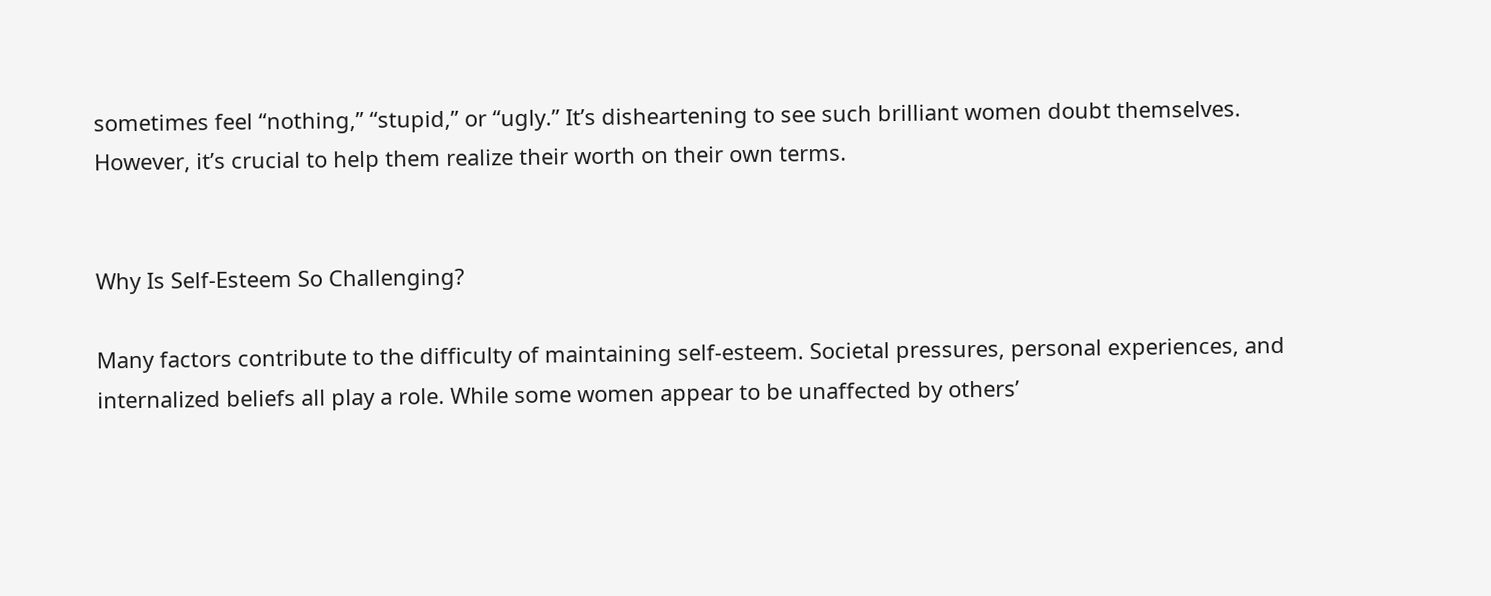sometimes feel “nothing,” “stupid,” or “ugly.” It’s disheartening to see such brilliant women doubt themselves. However, it’s crucial to help them realize their worth on their own terms.


Why Is Self-Esteem So Challenging?

Many factors contribute to the difficulty of maintaining self-esteem. Societal pressures, personal experiences, and internalized beliefs all play a role. While some women appear to be unaffected by others’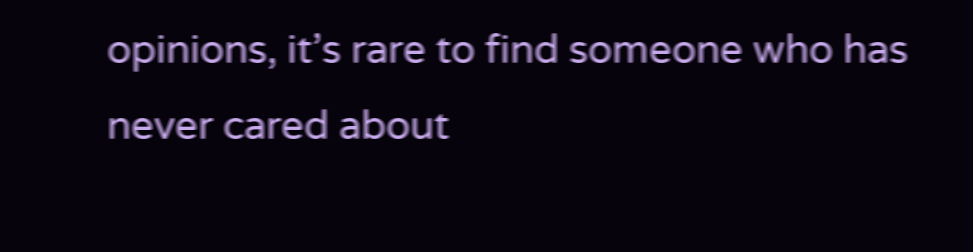opinions, it’s rare to find someone who has never cared about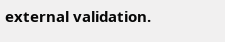external validation.